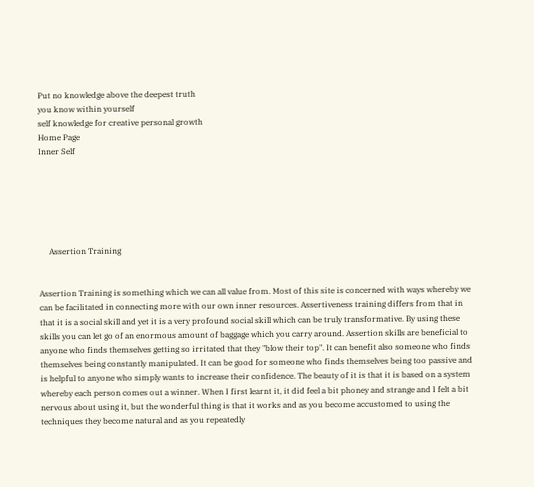Put no knowledge above the deepest truth
you know within yourself
self knowledge for creative personal growth
Home Page
Inner Self






     Assertion Training


Assertion Training is something which we can all value from. Most of this site is concerned with ways whereby we can be facilitated in connecting more with our own inner resources. Assertiveness training differs from that in that it is a social skill and yet it is a very profound social skill which can be truly transformative. By using these skills you can let go of an enormous amount of baggage which you carry around. Assertion skills are beneficial to anyone who finds themselves getting so irritated that they "blow their top". It can benefit also someone who finds themselves being constantly manipulated. It can be good for someone who finds themselves being too passive and is helpful to anyone who simply wants to increase their confidence. The beauty of it is that it is based on a system whereby each person comes out a winner. When I first learnt it, it did feel a bit phoney and strange and I felt a bit nervous about using it, but the wonderful thing is that it works and as you become accustomed to using the techniques they become natural and as you repeatedly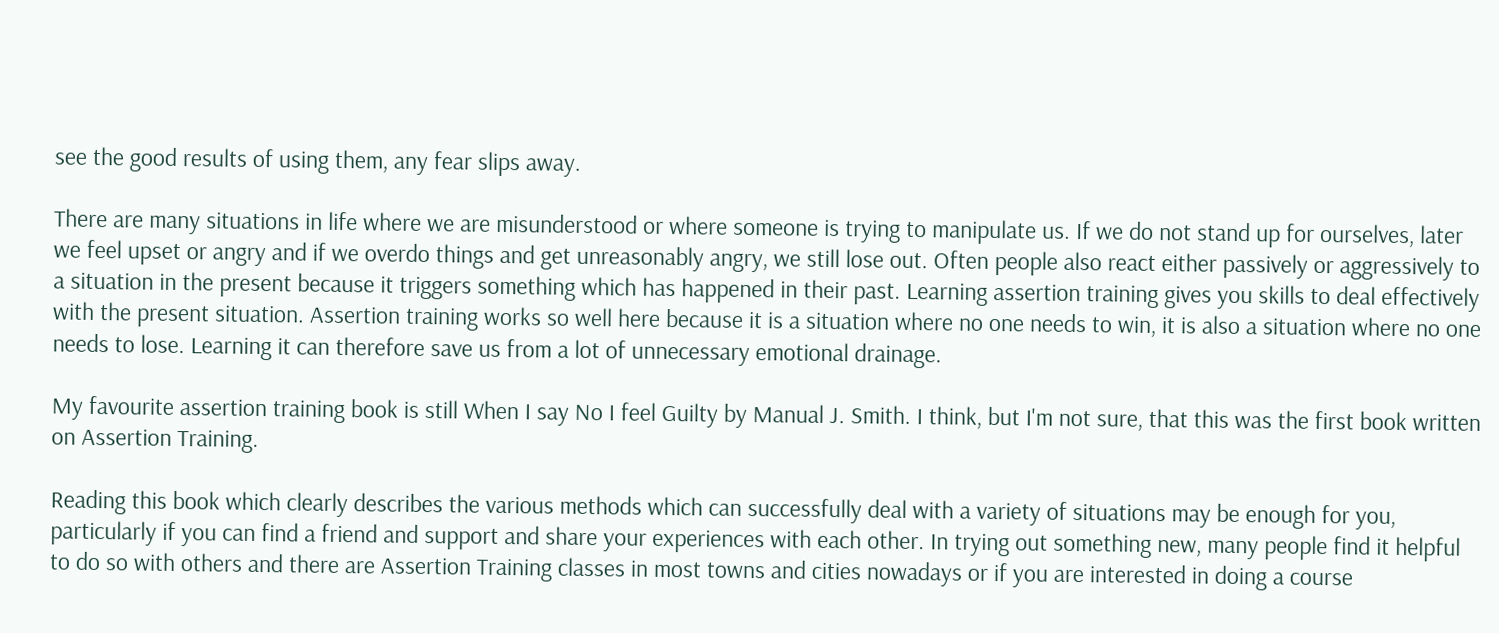see the good results of using them, any fear slips away.

There are many situations in life where we are misunderstood or where someone is trying to manipulate us. If we do not stand up for ourselves, later we feel upset or angry and if we overdo things and get unreasonably angry, we still lose out. Often people also react either passively or aggressively to a situation in the present because it triggers something which has happened in their past. Learning assertion training gives you skills to deal effectively with the present situation. Assertion training works so well here because it is a situation where no one needs to win, it is also a situation where no one needs to lose. Learning it can therefore save us from a lot of unnecessary emotional drainage.

My favourite assertion training book is still When I say No I feel Guilty by Manual J. Smith. I think, but I'm not sure, that this was the first book written on Assertion Training.

Reading this book which clearly describes the various methods which can successfully deal with a variety of situations may be enough for you, particularly if you can find a friend and support and share your experiences with each other. In trying out something new, many people find it helpful to do so with others and there are Assertion Training classes in most towns and cities nowadays or if you are interested in doing a course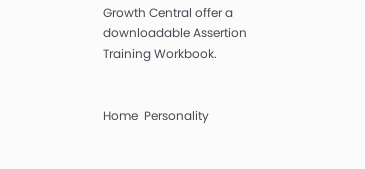Growth Central offer a downloadable Assertion Training Workbook.


Home  Personality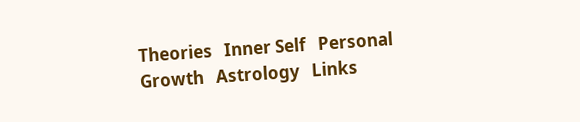Theories   Inner Self   Personal Growth   Astrology   Links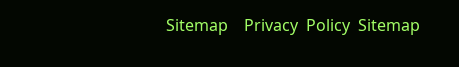Sitemap    Privacy  Policy  Sitemap